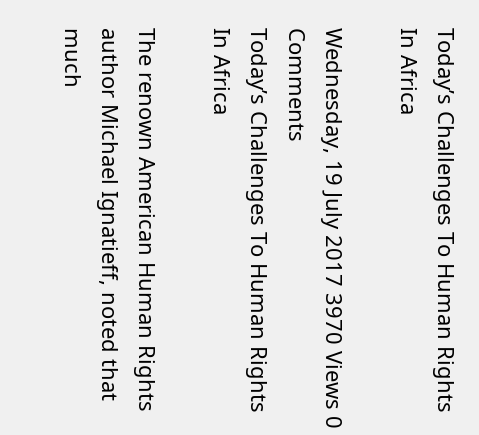Today’s Challenges To Human Rights In Africa

Wednesday, 19 July 2017 3970 Views 0 Comments
Today’s Challenges To Human Rights In Africa

The renown American Human Rights author Michael Ignatieff, noted that much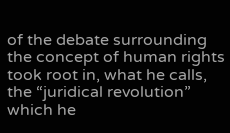of the debate surrounding the concept of human rights took root in, what he calls, the “juridical revolution” which he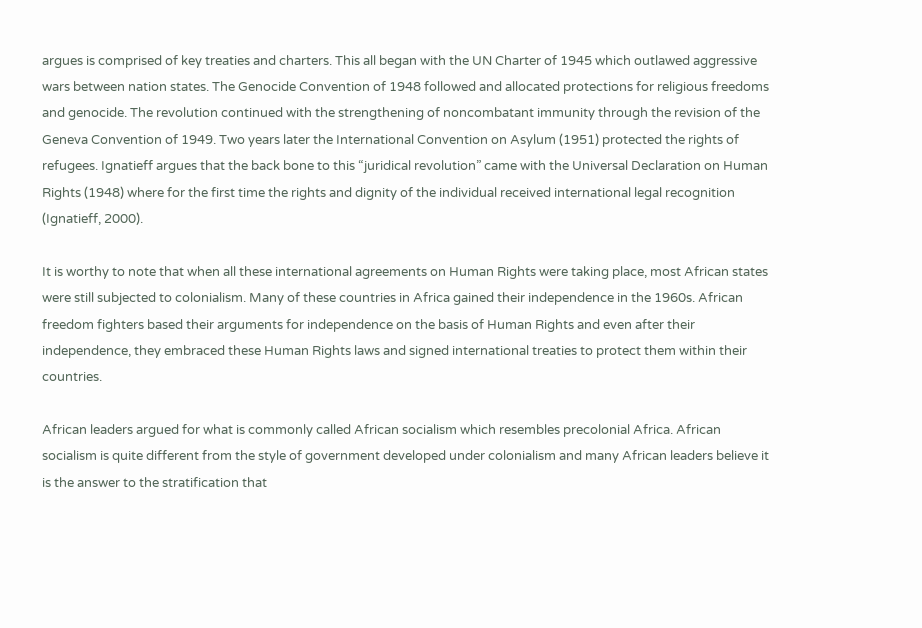argues is comprised of key treaties and charters. This all began with the UN Charter of 1945 which outlawed aggressive wars between nation states. The Genocide Convention of 1948 followed and allocated protections for religious freedoms and genocide. The revolution continued with the strengthening of noncombatant immunity through the revision of the Geneva Convention of 1949. Two years later the International Convention on Asylum (1951) protected the rights of refugees. Ignatieff argues that the back bone to this “juridical revolution” came with the Universal Declaration on Human Rights (1948) where for the first time the rights and dignity of the individual received international legal recognition (Ignatieff, 2000).

It is worthy to note that when all these international agreements on Human Rights were taking place, most African states were still subjected to colonialism. Many of these countries in Africa gained their independence in the 1960s. African freedom fighters based their arguments for independence on the basis of Human Rights and even after their independence, they embraced these Human Rights laws and signed international treaties to protect them within their countries.

African leaders argued for what is commonly called African socialism which resembles precolonial Africa. African socialism is quite different from the style of government developed under colonialism and many African leaders believe it is the answer to the stratification that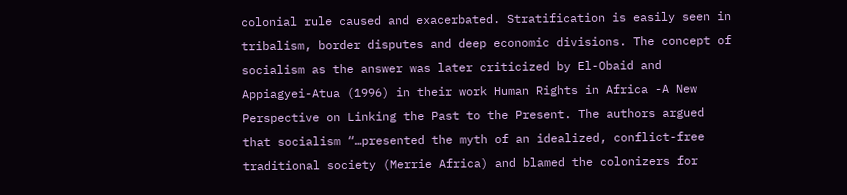colonial rule caused and exacerbated. Stratification is easily seen in tribalism, border disputes and deep economic divisions. The concept of socialism as the answer was later criticized by El-Obaid and Appiagyei-Atua (1996) in their work Human Rights in Africa -A New Perspective on Linking the Past to the Present. The authors argued that socialism “…presented the myth of an idealized, conflict-free traditional society (Merrie Africa) and blamed the colonizers for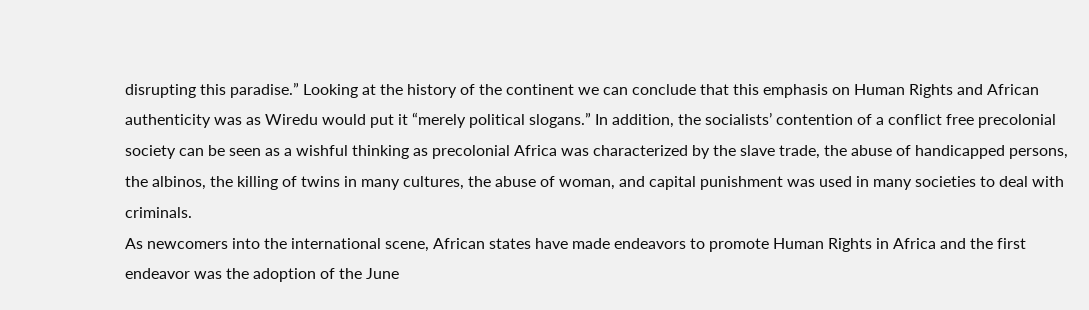disrupting this paradise.” Looking at the history of the continent we can conclude that this emphasis on Human Rights and African authenticity was as Wiredu would put it “merely political slogans.” In addition, the socialists’ contention of a conflict free precolonial society can be seen as a wishful thinking as precolonial Africa was characterized by the slave trade, the abuse of handicapped persons, the albinos, the killing of twins in many cultures, the abuse of woman, and capital punishment was used in many societies to deal with criminals.
As newcomers into the international scene, African states have made endeavors to promote Human Rights in Africa and the first endeavor was the adoption of the June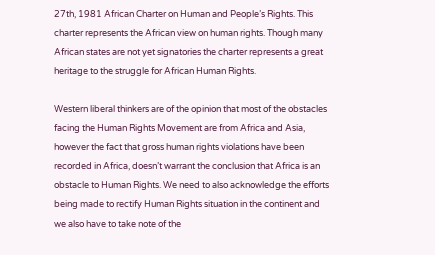27th, 1981 African Charter on Human and People’s Rights. This charter represents the African view on human rights. Though many African states are not yet signatories the charter represents a great heritage to the struggle for African Human Rights.

Western liberal thinkers are of the opinion that most of the obstacles facing the Human Rights Movement are from Africa and Asia, however the fact that gross human rights violations have been recorded in Africa, doesn’t warrant the conclusion that Africa is an obstacle to Human Rights. We need to also acknowledge the efforts being made to rectify Human Rights situation in the continent and we also have to take note of the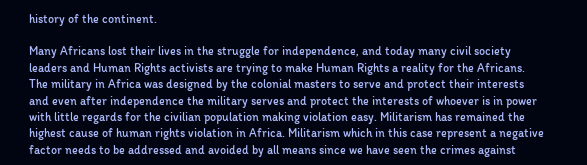history of the continent.

Many Africans lost their lives in the struggle for independence, and today many civil society leaders and Human Rights activists are trying to make Human Rights a reality for the Africans. The military in Africa was designed by the colonial masters to serve and protect their interests and even after independence the military serves and protect the interests of whoever is in power with little regards for the civilian population making violation easy. Militarism has remained the highest cause of human rights violation in Africa. Militarism which in this case represent a negative factor needs to be addressed and avoided by all means since we have seen the crimes against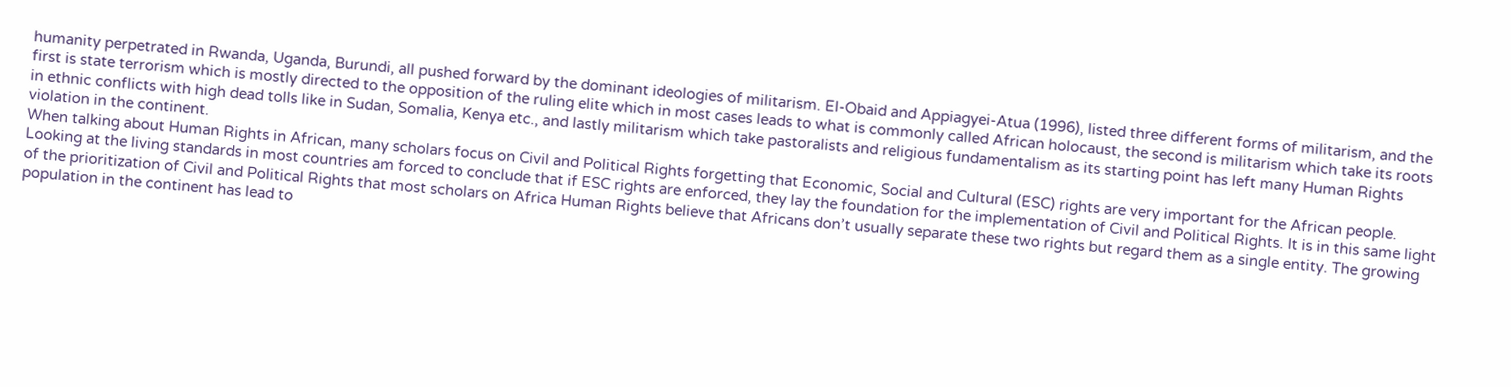humanity perpetrated in Rwanda, Uganda, Burundi, all pushed forward by the dominant ideologies of militarism. El-Obaid and Appiagyei-Atua (1996), listed three different forms of militarism, and the first is state terrorism which is mostly directed to the opposition of the ruling elite which in most cases leads to what is commonly called African holocaust, the second is militarism which take its roots in ethnic conflicts with high dead tolls like in Sudan, Somalia, Kenya etc., and lastly militarism which take pastoralists and religious fundamentalism as its starting point has left many Human Rights violation in the continent.
When talking about Human Rights in African, many scholars focus on Civil and Political Rights forgetting that Economic, Social and Cultural (ESC) rights are very important for the African people. Looking at the living standards in most countries am forced to conclude that if ESC rights are enforced, they lay the foundation for the implementation of Civil and Political Rights. It is in this same light of the prioritization of Civil and Political Rights that most scholars on Africa Human Rights believe that Africans don’t usually separate these two rights but regard them as a single entity. The growing population in the continent has lead to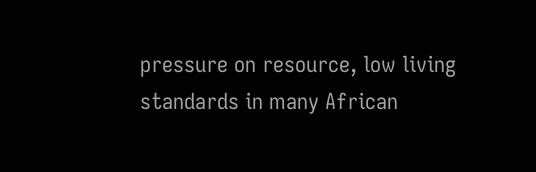pressure on resource, low living standards in many African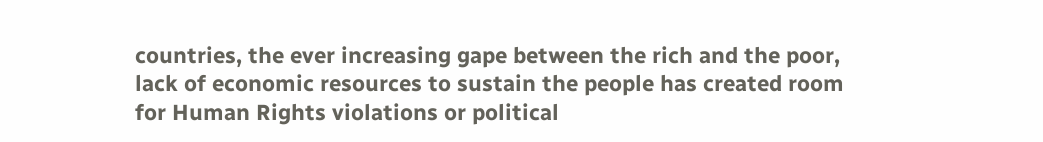countries, the ever increasing gape between the rich and the poor, lack of economic resources to sustain the people has created room for Human Rights violations or political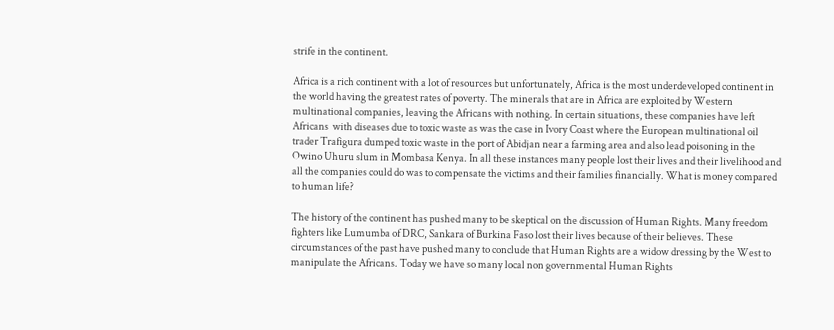strife in the continent.

Africa is a rich continent with a lot of resources but unfortunately, Africa is the most underdeveloped continent in the world having the greatest rates of poverty. The minerals that are in Africa are exploited by Western multinational companies, leaving the Africans with nothing. In certain situations, these companies have left  Africans  with diseases due to toxic waste as was the case in Ivory Coast where the European multinational oil trader Trafigura dumped toxic waste in the port of Abidjan near a farming area and also lead poisoning in the Owino Uhuru slum in Mombasa Kenya. In all these instances many people lost their lives and their livelihood and all the companies could do was to compensate the victims and their families financially. What is money compared to human life?

The history of the continent has pushed many to be skeptical on the discussion of Human Rights. Many freedom fighters like Lumumba of DRC, Sankara of Burkina Faso lost their lives because of their believes. These circumstances of the past have pushed many to conclude that Human Rights are a widow dressing by the West to manipulate the Africans. Today we have so many local non governmental Human Rights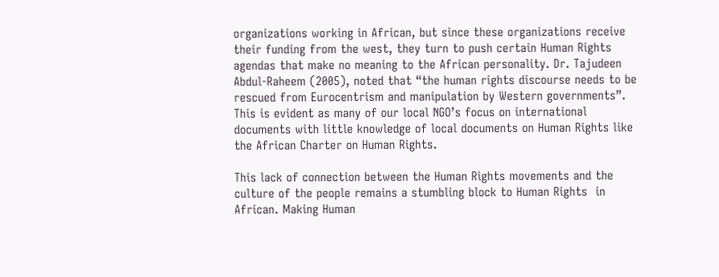organizations working in African, but since these organizations receive their funding from the west, they turn to push certain Human Rights agendas that make no meaning to the African personality. Dr. Tajudeen Abdul-Raheem (2005), noted that “the human rights discourse needs to be rescued from Eurocentrism and manipulation by Western governments”. This is evident as many of our local NGO’s focus on international documents with little knowledge of local documents on Human Rights like the African Charter on Human Rights.

This lack of connection between the Human Rights movements and the culture of the people remains a stumbling block to Human Rights  in African. Making Human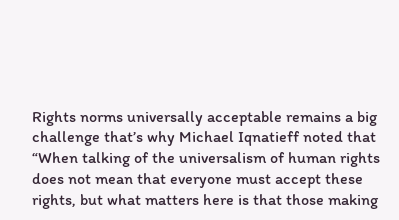Rights norms universally acceptable remains a big challenge that’s why Michael Iqnatieff noted that “When talking of the universalism of human rights does not mean that everyone must accept these rights, but what matters here is that those making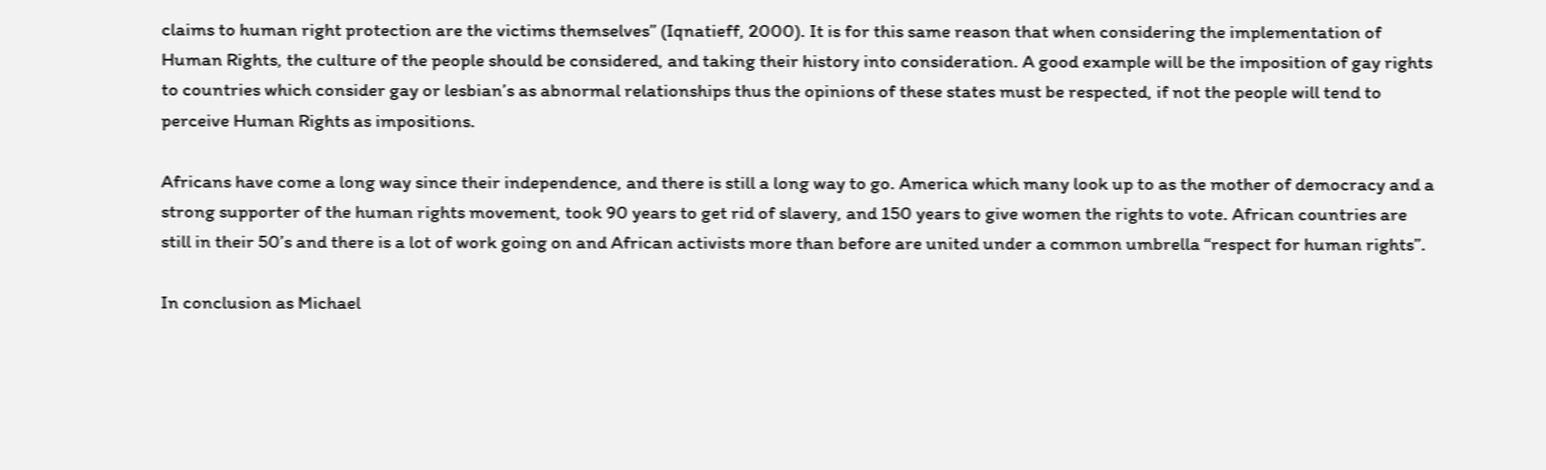claims to human right protection are the victims themselves” (Iqnatieff, 2000). It is for this same reason that when considering the implementation of Human Rights, the culture of the people should be considered, and taking their history into consideration. A good example will be the imposition of gay rights to countries which consider gay or lesbian’s as abnormal relationships thus the opinions of these states must be respected, if not the people will tend to perceive Human Rights as impositions.

Africans have come a long way since their independence, and there is still a long way to go. America which many look up to as the mother of democracy and a strong supporter of the human rights movement, took 90 years to get rid of slavery, and 150 years to give women the rights to vote. African countries are still in their 50’s and there is a lot of work going on and African activists more than before are united under a common umbrella “respect for human rights”.

In conclusion as Michael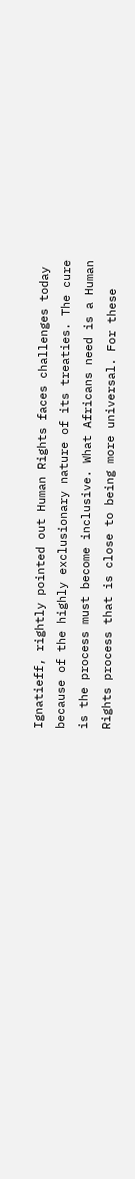Ignatieff, rightly pointed out Human Rights faces challenges today because of the highly exclusionary nature of its treaties. The cure is the process must become inclusive. What Africans need is a Human Rights process that is close to being more universal. For these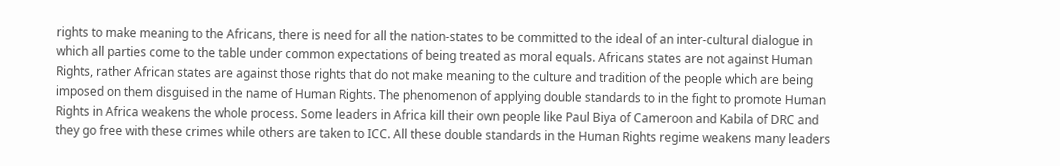rights to make meaning to the Africans, there is need for all the nation-states to be committed to the ideal of an inter-cultural dialogue in which all parties come to the table under common expectations of being treated as moral equals. Africans states are not against Human Rights, rather African states are against those rights that do not make meaning to the culture and tradition of the people which are being imposed on them disguised in the name of Human Rights. The phenomenon of applying double standards to in the fight to promote Human Rights in Africa weakens the whole process. Some leaders in Africa kill their own people like Paul Biya of Cameroon and Kabila of DRC and they go free with these crimes while others are taken to ICC. All these double standards in the Human Rights regime weakens many leaders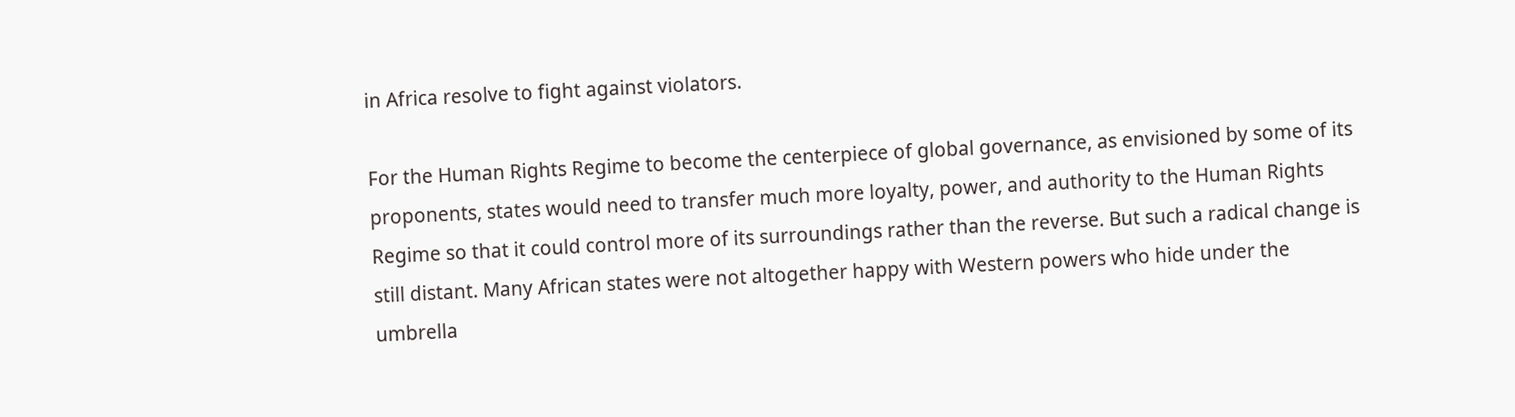in Africa resolve to fight against violators.

For the Human Rights Regime to become the centerpiece of global governance, as envisioned by some of its proponents, states would need to transfer much more loyalty, power, and authority to the Human Rights Regime so that it could control more of its surroundings rather than the reverse. But such a radical change is still distant. Many African states were not altogether happy with Western powers who hide under the umbrella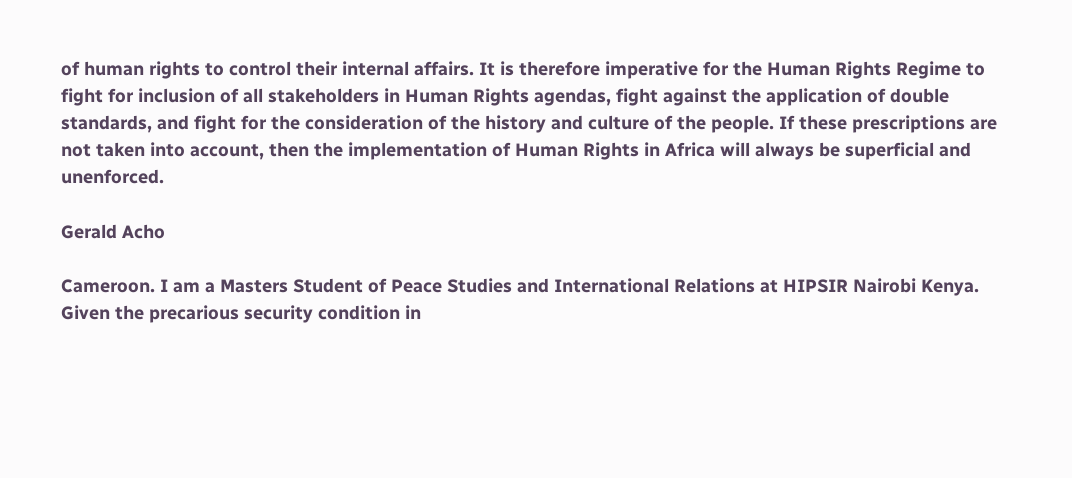of human rights to control their internal affairs. It is therefore imperative for the Human Rights Regime to fight for inclusion of all stakeholders in Human Rights agendas, fight against the application of double standards, and fight for the consideration of the history and culture of the people. If these prescriptions are not taken into account, then the implementation of Human Rights in Africa will always be superficial and unenforced.

Gerald Acho

Cameroon. I am a Masters Student of Peace Studies and International Relations at HIPSIR Nairobi Kenya. Given the precarious security condition in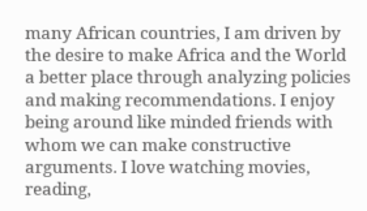many African countries, I am driven by the desire to make Africa and the World a better place through analyzing policies and making recommendations. I enjoy being around like minded friends with whom we can make constructive arguments. I love watching movies, reading,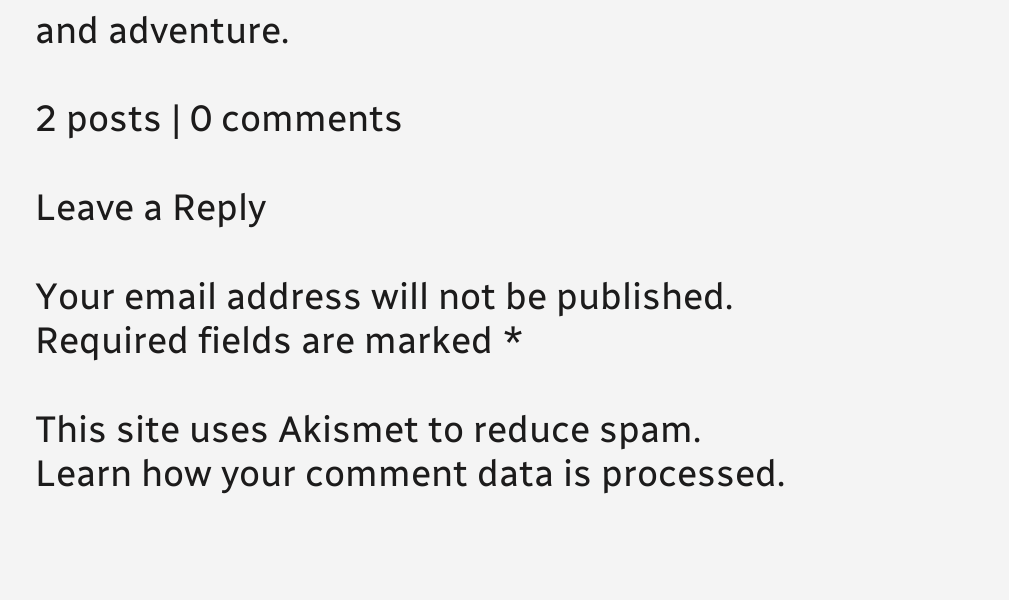and adventure.

2 posts | 0 comments

Leave a Reply

Your email address will not be published. Required fields are marked *

This site uses Akismet to reduce spam. Learn how your comment data is processed.